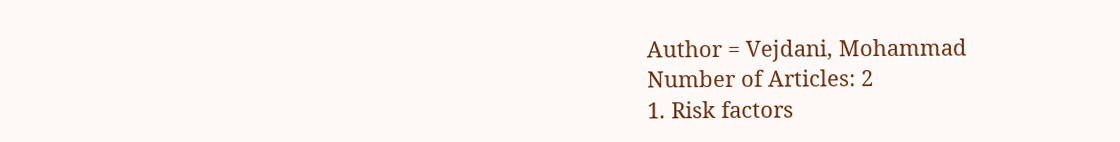Author = Vejdani, Mohammad
Number of Articles: 2
1. Risk factors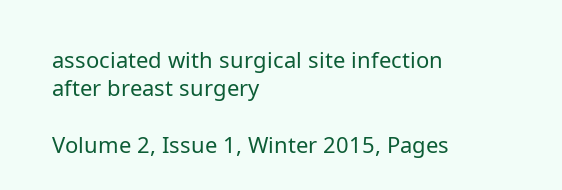associated with surgical site infection after breast surgery

Volume 2, Issue 1, Winter 2015, Pages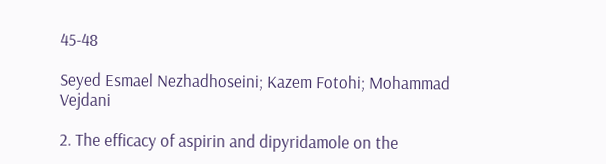45-48

Seyed Esmael Nezhadhoseini; Kazem Fotohi; Mohammad Vejdani

2. The efficacy of aspirin and dipyridamole on the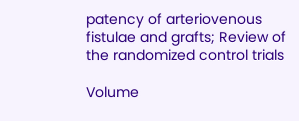patency of arteriovenous fistulae and grafts; Review of the randomized control trials

Volume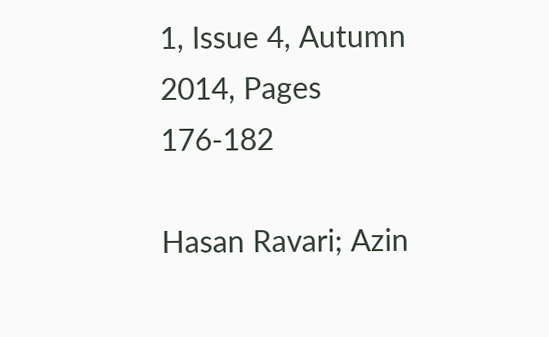1, Issue 4, Autumn 2014, Pages 176-182

Hasan Ravari; Azin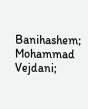Banihashem; Mohammad Vejdani;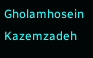Gholamhosein Kazemzadeh